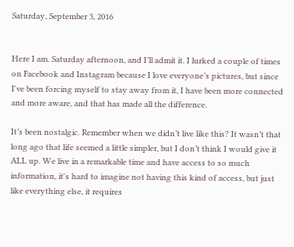Saturday, September 3, 2016


Here I am. Saturday afternoon, and I’ll admit it. I lurked a couple of times on Facebook and Instagram because I love everyone’s pictures, but since I've been forcing myself to stay away from it, I have been more connected and more aware, and that has made all the difference.

It’s been nostalgic. Remember when we didn’t live like this? It wasn’t that long ago that life seemed a little simpler, but I don’t think I would give it ALL up. We live in a remarkable time and have access to so much information, it's hard to imagine not having this kind of access, but just like everything else, it requires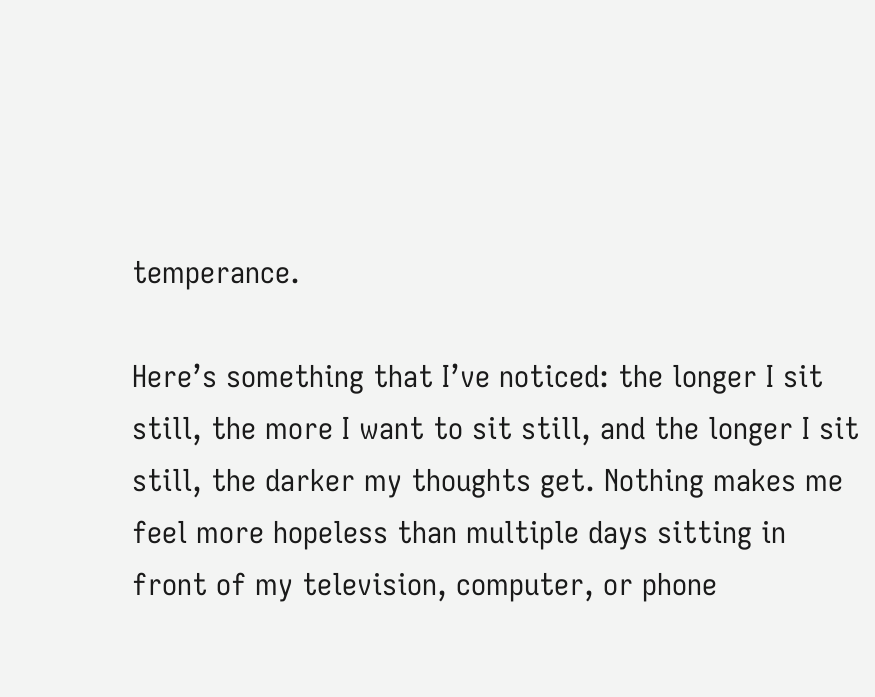temperance.

Here’s something that I’ve noticed: the longer I sit still, the more I want to sit still, and the longer I sit still, the darker my thoughts get. Nothing makes me feel more hopeless than multiple days sitting in front of my television, computer, or phone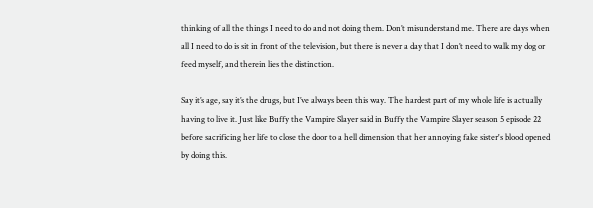thinking of all the things I need to do and not doing them. Don’t misunderstand me. There are days when all I need to do is sit in front of the television, but there is never a day that I don’t need to walk my dog or feed myself, and therein lies the distinction.

Say it’s age, say it’s the drugs, but I’ve always been this way. The hardest part of my whole life is actually having to live it. Just like Buffy the Vampire Slayer said in Buffy the Vampire Slayer season 5 episode 22 before sacrificing her life to close the door to a hell dimension that her annoying fake sister's blood opened by doing this.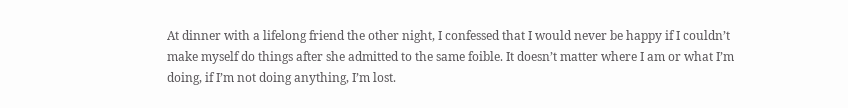At dinner with a lifelong friend the other night, I confessed that I would never be happy if I couldn’t make myself do things after she admitted to the same foible. It doesn’t matter where I am or what I’m doing, if I’m not doing anything, I’m lost.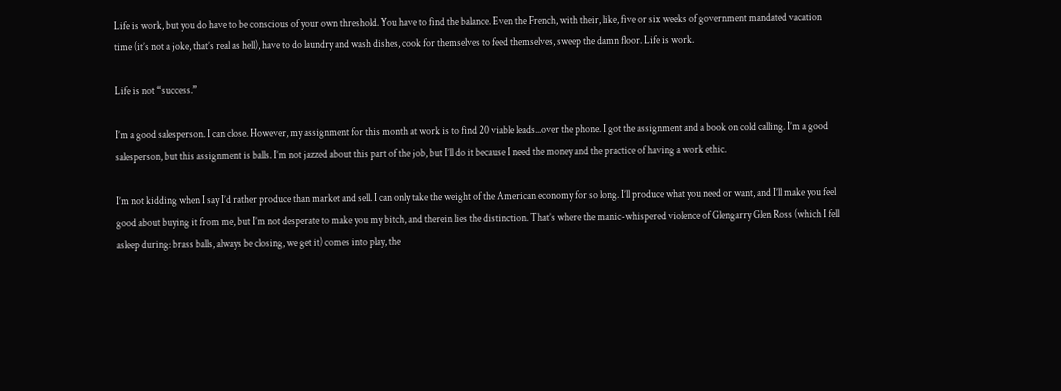Life is work, but you do have to be conscious of your own threshold. You have to find the balance. Even the French, with their, like, five or six weeks of government mandated vacation time (it’s not a joke, that’s real as hell), have to do laundry and wash dishes, cook for themselves to feed themselves, sweep the damn floor. Life is work.

Life is not “success.”

I’m a good salesperson. I can close. However, my assignment for this month at work is to find 20 viable leads...over the phone. I got the assignment and a book on cold calling. I’m a good salesperson, but this assignment is balls. I’m not jazzed about this part of the job, but I’ll do it because I need the money and the practice of having a work ethic.

I’m not kidding when I say I’d rather produce than market and sell. I can only take the weight of the American economy for so long. I’ll produce what you need or want, and I’ll make you feel good about buying it from me, but I’m not desperate to make you my bitch, and therein lies the distinction. That’s where the manic-whispered violence of Glengarry Glen Ross (which I fell asleep during: brass balls, always be closing, we get it) comes into play, the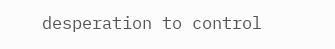desperation to control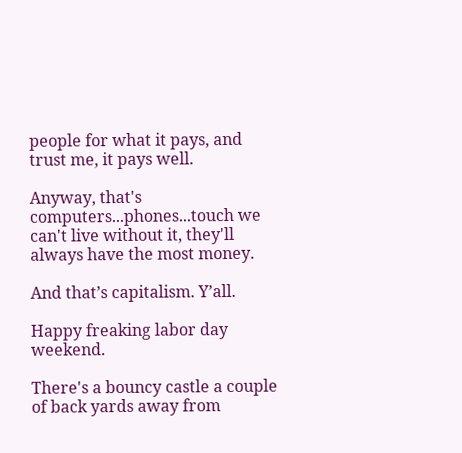people for what it pays, and trust me, it pays well.

Anyway, that's computers...phones...touch we can't live without it, they'll always have the most money.

And that’s capitalism. Y’all.

Happy freaking labor day weekend.

There's a bouncy castle a couple of back yards away from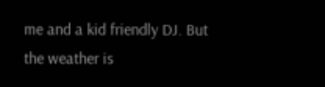me and a kid friendly DJ. But the weather is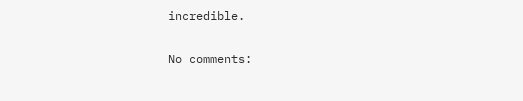incredible.

No comments: